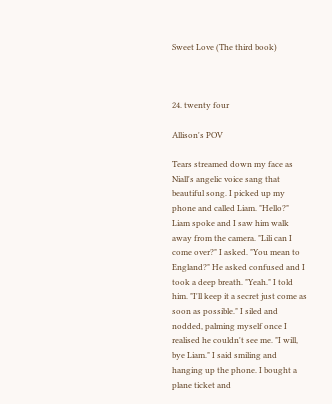Sweet Love (The third book)



24. twenty four

Allison's POV

Tears streamed down my face as Niall's angelic voice sang that beautiful song. I picked up my phone and called Liam. "Hello?" Liam spoke and I saw him walk away from the camera. "Lili can I come over?" I asked. "You mean to England?" He asked confused and I took a deep breath. "Yeah." I told him. "I'll keep it a secret just come as soon as possible." I siled and nodded, palming myself once I realised he couldn't see me. "I will, bye Liam." I said smiling and hanging up the phone. I bought a plane ticket and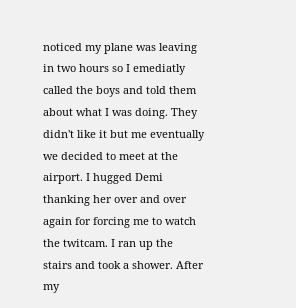noticed my plane was leaving in two hours so I emediatly called the boys and told them about what I was doing. They didn't like it but me eventually we decided to meet at the airport. I hugged Demi thanking her over and over again for forcing me to watch the twitcam. I ran up the stairs and took a shower. After my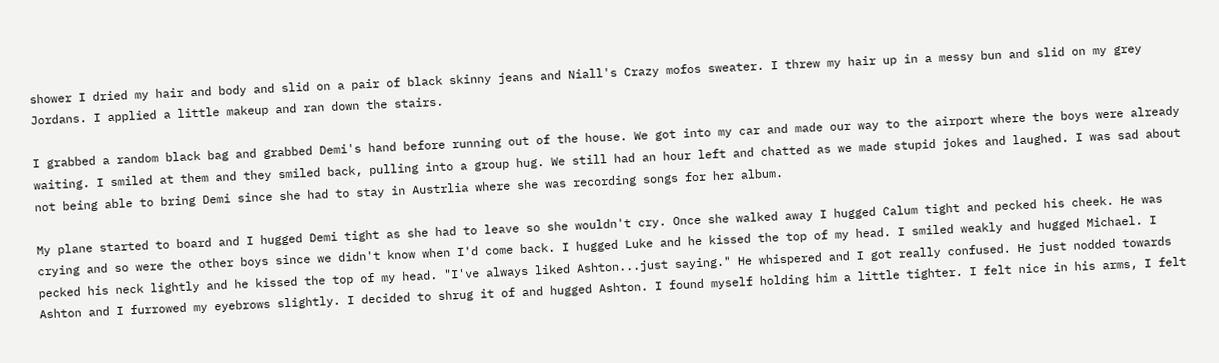shower I dried my hair and body and slid on a pair of black skinny jeans and Niall's Crazy mofos sweater. I threw my hair up in a messy bun and slid on my grey Jordans. I applied a little makeup and ran down the stairs.

I grabbed a random black bag and grabbed Demi's hand before running out of the house. We got into my car and made our way to the airport where the boys were already waiting. I smiled at them and they smiled back, pulling into a group hug. We still had an hour left and chatted as we made stupid jokes and laughed. I was sad about not being able to bring Demi since she had to stay in Austrlia where she was recording songs for her album.

My plane started to board and I hugged Demi tight as she had to leave so she wouldn't cry. Once she walked away I hugged Calum tight and pecked his cheek. He was crying and so were the other boys since we didn't know when I'd come back. I hugged Luke and he kissed the top of my head. I smiled weakly and hugged Michael. I pecked his neck lightly and he kissed the top of my head. "I've always liked Ashton...just saying." He whispered and I got really confused. He just nodded towards Ashton and I furrowed my eyebrows slightly. I decided to shrug it of and hugged Ashton. I found myself holding him a little tighter. I felt nice in his arms, I felt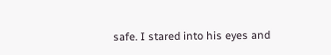safe. I stared into his eyes and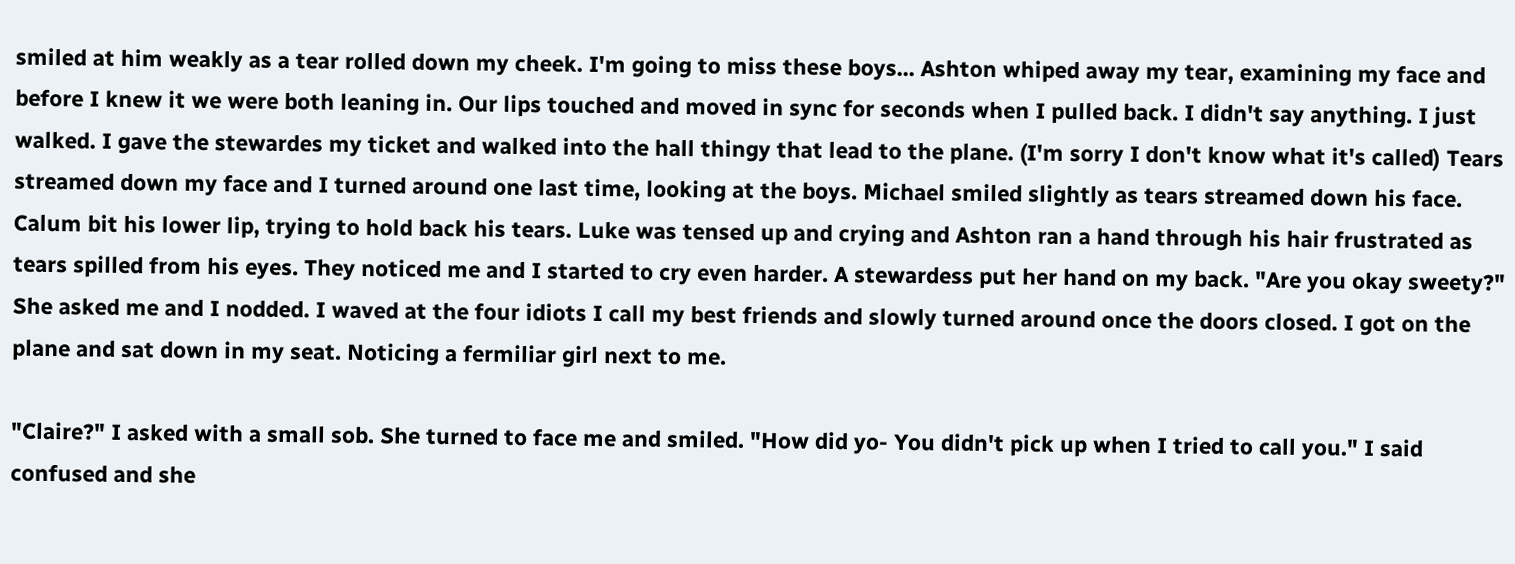smiled at him weakly as a tear rolled down my cheek. I'm going to miss these boys... Ashton whiped away my tear, examining my face and before I knew it we were both leaning in. Our lips touched and moved in sync for seconds when I pulled back. I didn't say anything. I just walked. I gave the stewardes my ticket and walked into the hall thingy that lead to the plane. (I'm sorry I don't know what it's called) Tears streamed down my face and I turned around one last time, looking at the boys. Michael smiled slightly as tears streamed down his face. Calum bit his lower lip, trying to hold back his tears. Luke was tensed up and crying and Ashton ran a hand through his hair frustrated as tears spilled from his eyes. They noticed me and I started to cry even harder. A stewardess put her hand on my back. "Are you okay sweety?" She asked me and I nodded. I waved at the four idiots I call my best friends and slowly turned around once the doors closed. I got on the plane and sat down in my seat. Noticing a fermiliar girl next to me.

"Claire?" I asked with a small sob. She turned to face me and smiled. "How did yo- You didn't pick up when I tried to call you." I said confused and she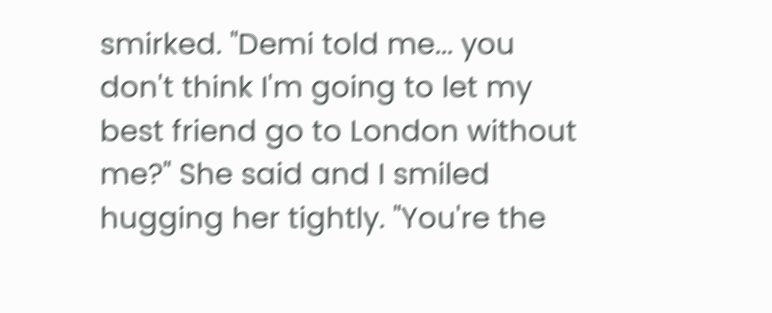smirked. "Demi told me... you don't think I'm going to let my best friend go to London without me?" She said and I smiled hugging her tightly. "You're the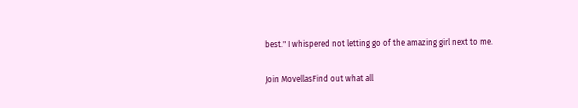best." I whispered not letting go of the amazing girl next to me.

Join MovellasFind out what all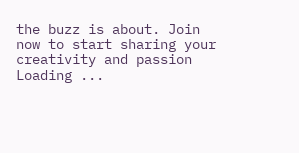the buzz is about. Join now to start sharing your creativity and passion
Loading ...